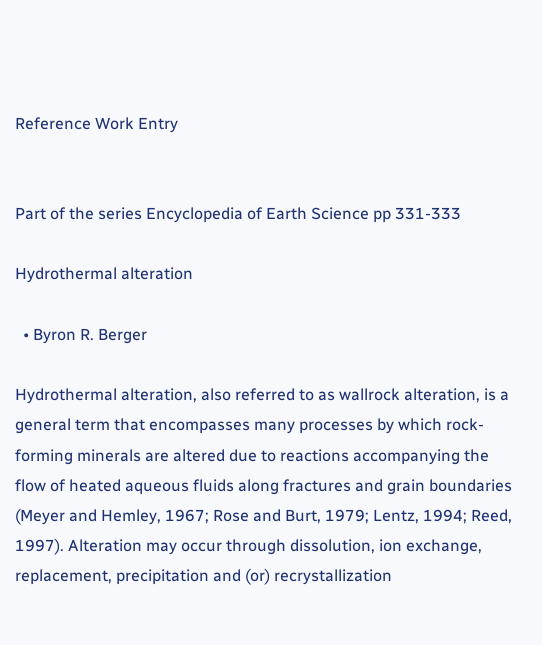Reference Work Entry


Part of the series Encyclopedia of Earth Science pp 331-333

Hydrothermal alteration

  • Byron R. Berger

Hydrothermal alteration, also referred to as wallrock alteration, is a general term that encompasses many processes by which rock-forming minerals are altered due to reactions accompanying the flow of heated aqueous fluids along fractures and grain boundaries (Meyer and Hemley, 1967; Rose and Burt, 1979; Lentz, 1994; Reed, 1997). Alteration may occur through dissolution, ion exchange, replacement, precipitation and (or) recrystallization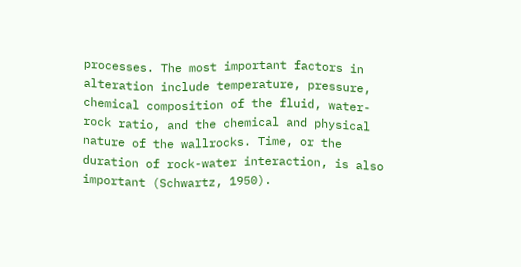processes. The most important factors in alteration include temperature, pressure, chemical composition of the fluid, water-rock ratio, and the chemical and physical nature of the wallrocks. Time, or the duration of rock-water interaction, is also important (Schwartz, 1950).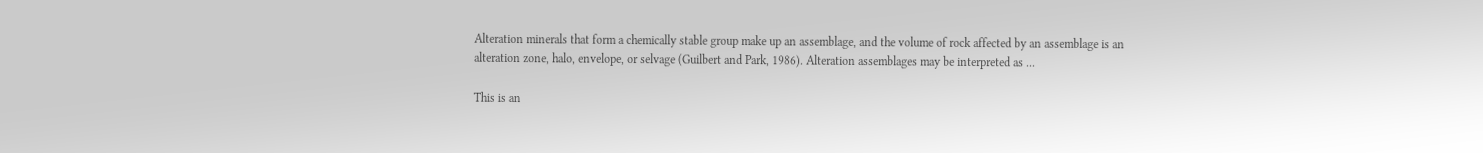Alteration minerals that form a chemically stable group make up an assemblage, and the volume of rock affected by an assemblage is an alteration zone, halo, envelope, or selvage (Guilbert and Park, 1986). Alteration assemblages may be interpreted as ...

This is an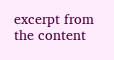excerpt from the content